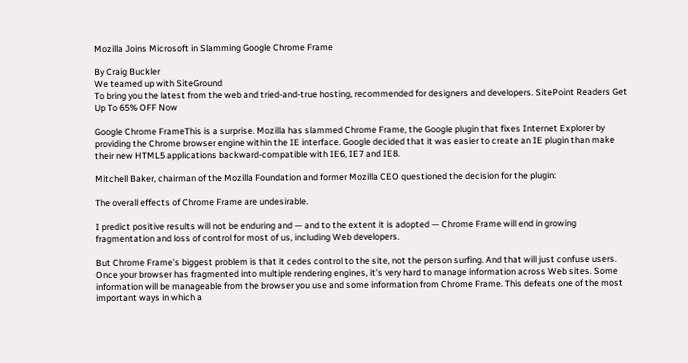Mozilla Joins Microsoft in Slamming Google Chrome Frame

By Craig Buckler
We teamed up with SiteGround
To bring you the latest from the web and tried-and-true hosting, recommended for designers and developers. SitePoint Readers Get Up To 65% OFF Now

Google Chrome FrameThis is a surprise. Mozilla has slammed Chrome Frame, the Google plugin that fixes Internet Explorer by providing the Chrome browser engine within the IE interface. Google decided that it was easier to create an IE plugin than make their new HTML5 applications backward-compatible with IE6, IE7 and IE8.

Mitchell Baker, chairman of the Mozilla Foundation and former Mozilla CEO questioned the decision for the plugin:

The overall effects of Chrome Frame are undesirable.

I predict positive results will not be enduring and — and to the extent it is adopted — Chrome Frame will end in growing fragmentation and loss of control for most of us, including Web developers.

But Chrome Frame’s biggest problem is that it cedes control to the site, not the person surfing. And that will just confuse users. Once your browser has fragmented into multiple rendering engines, it’s very hard to manage information across Web sites. Some information will be manageable from the browser you use and some information from Chrome Frame. This defeats one of the most important ways in which a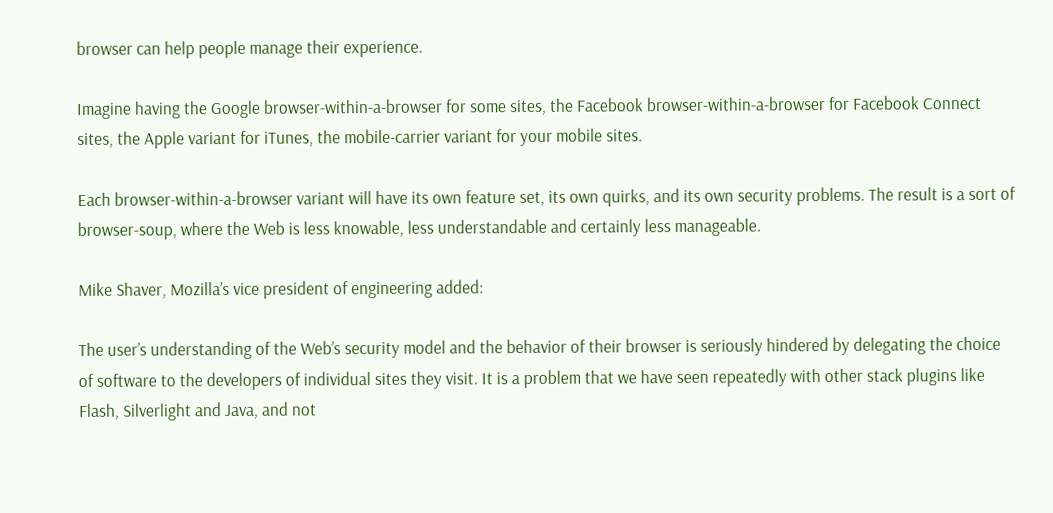browser can help people manage their experience.

Imagine having the Google browser-within-a-browser for some sites, the Facebook browser-within-a-browser for Facebook Connect sites, the Apple variant for iTunes, the mobile-carrier variant for your mobile sites.

Each browser-within-a-browser variant will have its own feature set, its own quirks, and its own security problems. The result is a sort of browser-soup, where the Web is less knowable, less understandable and certainly less manageable.

Mike Shaver, Mozilla’s vice president of engineering added:

The user’s understanding of the Web’s security model and the behavior of their browser is seriously hindered by delegating the choice of software to the developers of individual sites they visit. It is a problem that we have seen repeatedly with other stack plugins like Flash, Silverlight and Java, and not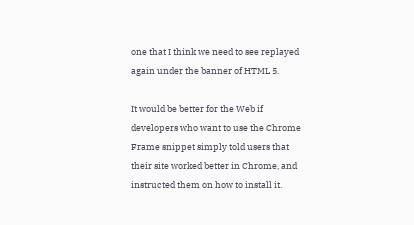one that I think we need to see replayed again under the banner of HTML 5.

It would be better for the Web if developers who want to use the Chrome Frame snippet simply told users that their site worked better in Chrome, and instructed them on how to install it.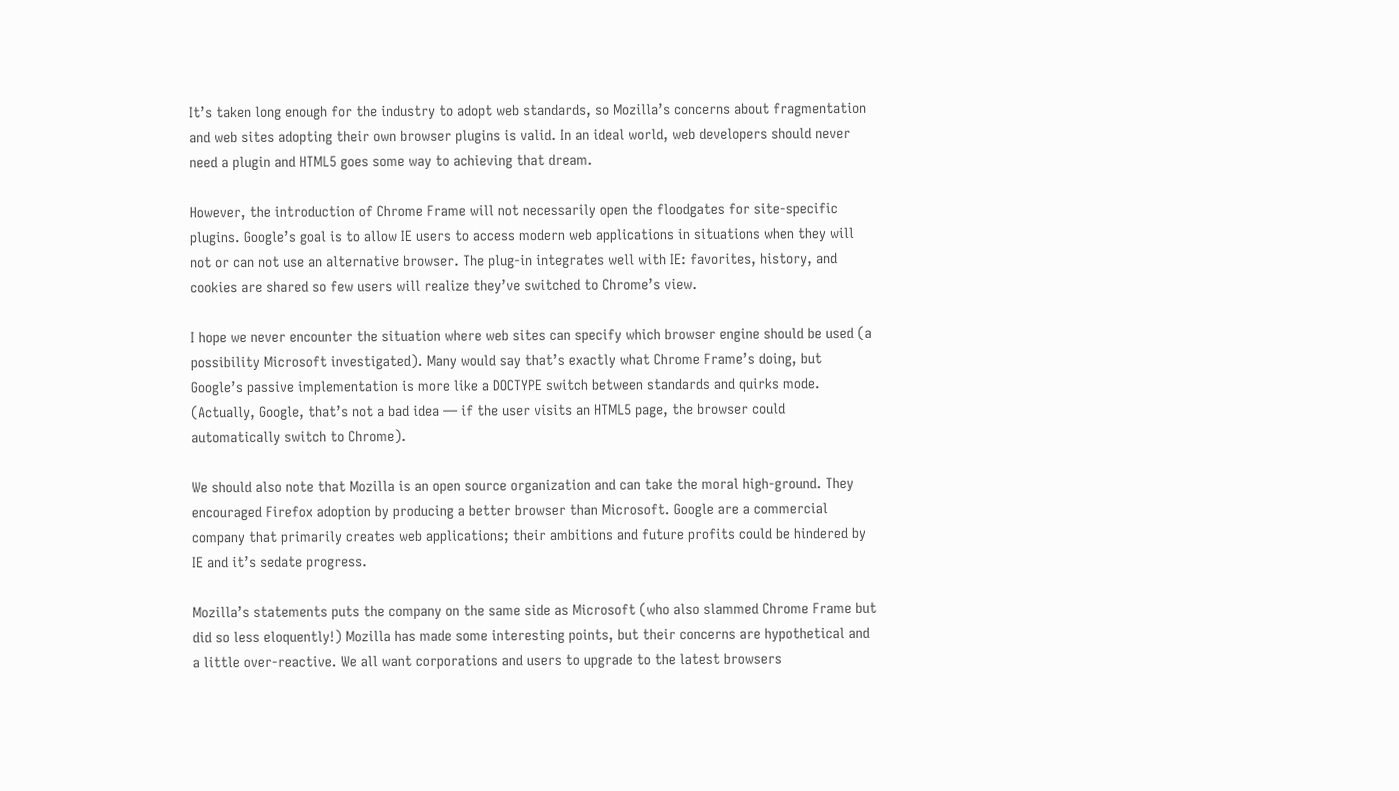It’s taken long enough for the industry to adopt web standards, so Mozilla’s concerns about fragmentation and web sites adopting their own browser plugins is valid. In an ideal world, web developers should never need a plugin and HTML5 goes some way to achieving that dream.

However, the introduction of Chrome Frame will not necessarily open the floodgates for site-specific plugins. Google’s goal is to allow IE users to access modern web applications in situations when they will not or can not use an alternative browser. The plug-in integrates well with IE: favorites, history, and cookies are shared so few users will realize they’ve switched to Chrome’s view.

I hope we never encounter the situation where web sites can specify which browser engine should be used (a possibility Microsoft investigated). Many would say that’s exactly what Chrome Frame’s doing, but Google’s passive implementation is more like a DOCTYPE switch between standards and quirks mode. (Actually, Google, that’s not a bad idea — if the user visits an HTML5 page, the browser could automatically switch to Chrome).

We should also note that Mozilla is an open source organization and can take the moral high-ground. They encouraged Firefox adoption by producing a better browser than Microsoft. Google are a commercial company that primarily creates web applications; their ambitions and future profits could be hindered by IE and it’s sedate progress.

Mozilla’s statements puts the company on the same side as Microsoft (who also slammed Chrome Frame but did so less eloquently!) Mozilla has made some interesting points, but their concerns are hypothetical and a little over-reactive. We all want corporations and users to upgrade to the latest browsers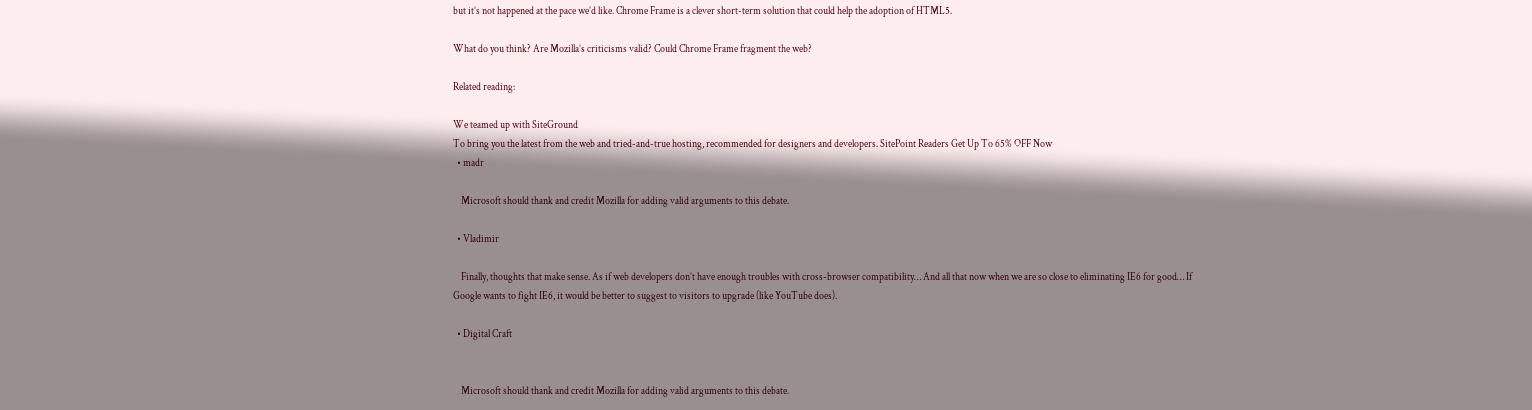but it’s not happened at the pace we’d like. Chrome Frame is a clever short-term solution that could help the adoption of HTML5.

What do you think? Are Mozilla’s criticisms valid? Could Chrome Frame fragment the web?

Related reading:

We teamed up with SiteGround
To bring you the latest from the web and tried-and-true hosting, recommended for designers and developers. SitePoint Readers Get Up To 65% OFF Now
  • madr

    Microsoft should thank and credit Mozilla for adding valid arguments to this debate.

  • Vladimir

    Finally, thoughts that make sense. As if web developers don’t have enough troubles with cross-browser compatibility… And all that now when we are so close to eliminating IE6 for good… If Google wants to fight IE6, it would be better to suggest to visitors to upgrade (like YouTube does).

  • Digital Craft


    Microsoft should thank and credit Mozilla for adding valid arguments to this debate.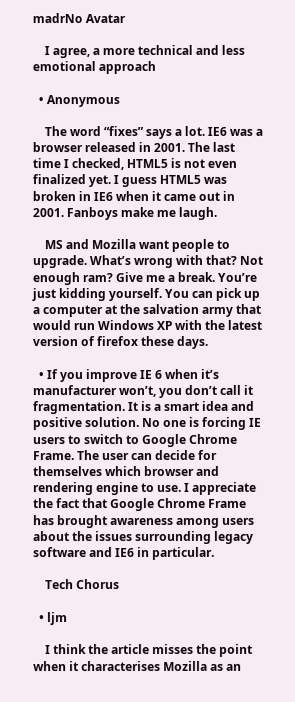madrNo Avatar

    I agree, a more technical and less emotional approach

  • Anonymous

    The word “fixes” says a lot. IE6 was a browser released in 2001. The last time I checked, HTML5 is not even finalized yet. I guess HTML5 was broken in IE6 when it came out in 2001. Fanboys make me laugh.

    MS and Mozilla want people to upgrade. What’s wrong with that? Not enough ram? Give me a break. You’re just kidding yourself. You can pick up a computer at the salvation army that would run Windows XP with the latest version of firefox these days.

  • If you improve IE 6 when it’s manufacturer won’t, you don’t call it fragmentation. It is a smart idea and positive solution. No one is forcing IE users to switch to Google Chrome Frame. The user can decide for themselves which browser and rendering engine to use. I appreciate the fact that Google Chrome Frame has brought awareness among users about the issues surrounding legacy software and IE6 in particular.

    Tech Chorus

  • ljm

    I think the article misses the point when it characterises Mozilla as an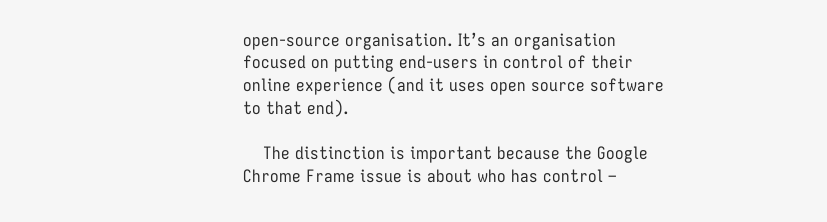open-source organisation. It’s an organisation focused on putting end-users in control of their online experience (and it uses open source software to that end).

    The distinction is important because the Google Chrome Frame issue is about who has control –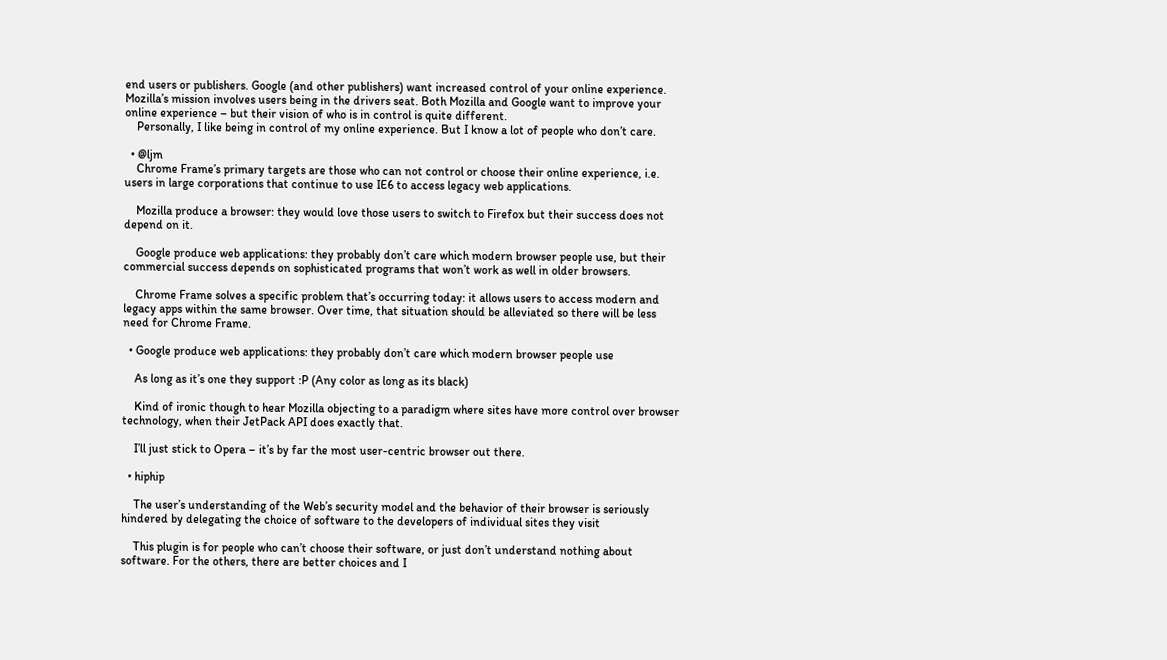end users or publishers. Google (and other publishers) want increased control of your online experience. Mozilla’s mission involves users being in the drivers seat. Both Mozilla and Google want to improve your online experience – but their vision of who is in control is quite different.
    Personally, I like being in control of my online experience. But I know a lot of people who don’t care.

  • @ljm
    Chrome Frame’s primary targets are those who can not control or choose their online experience, i.e. users in large corporations that continue to use IE6 to access legacy web applications.

    Mozilla produce a browser: they would love those users to switch to Firefox but their success does not depend on it.

    Google produce web applications: they probably don’t care which modern browser people use, but their commercial success depends on sophisticated programs that won’t work as well in older browsers.

    Chrome Frame solves a specific problem that’s occurring today: it allows users to access modern and legacy apps within the same browser. Over time, that situation should be alleviated so there will be less need for Chrome Frame.

  • Google produce web applications: they probably don’t care which modern browser people use

    As long as it’s one they support :P (Any color as long as its black)

    Kind of ironic though to hear Mozilla objecting to a paradigm where sites have more control over browser technology, when their JetPack API does exactly that.

    I’ll just stick to Opera – it’s by far the most user-centric browser out there.

  • hiphip

    The user’s understanding of the Web’s security model and the behavior of their browser is seriously hindered by delegating the choice of software to the developers of individual sites they visit

    This plugin is for people who can’t choose their software, or just don’t understand nothing about software. For the others, there are better choices and I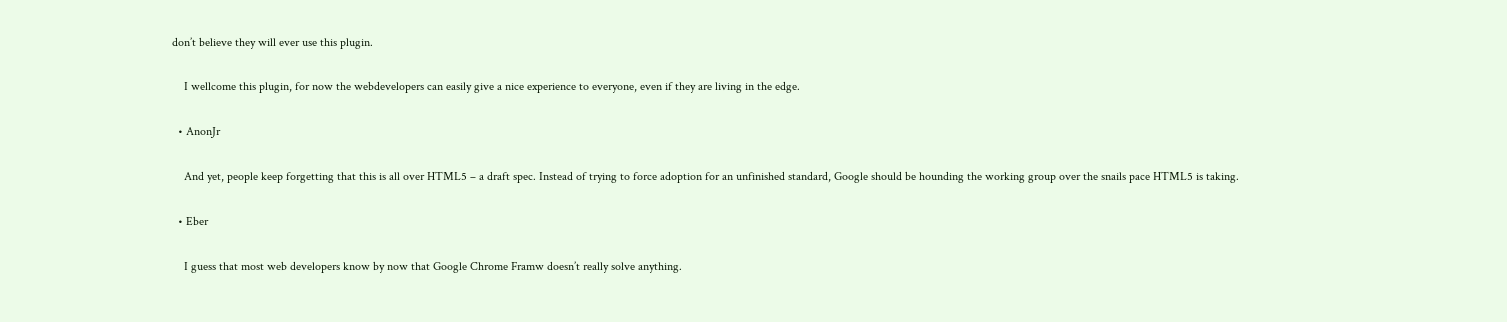don’t believe they will ever use this plugin.

    I wellcome this plugin, for now the webdevelopers can easily give a nice experience to everyone, even if they are living in the edge.

  • AnonJr

    And yet, people keep forgetting that this is all over HTML5 – a draft spec. Instead of trying to force adoption for an unfinished standard, Google should be hounding the working group over the snails pace HTML5 is taking.

  • Eber

    I guess that most web developers know by now that Google Chrome Framw doesn’t really solve anything.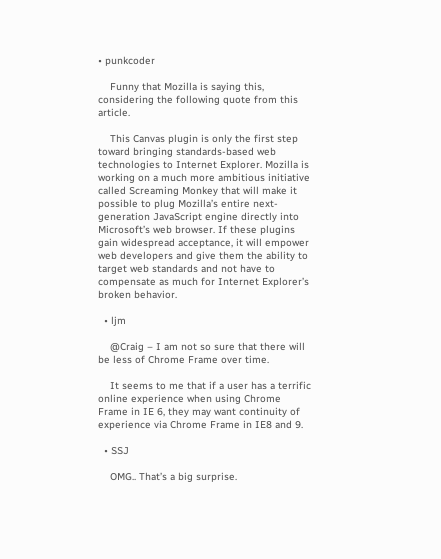• punkcoder

    Funny that Mozilla is saying this, considering the following quote from this article.

    This Canvas plugin is only the first step toward bringing standards-based web technologies to Internet Explorer. Mozilla is working on a much more ambitious initiative called Screaming Monkey that will make it possible to plug Mozilla’s entire next-generation JavaScript engine directly into Microsoft’s web browser. If these plugins gain widespread acceptance, it will empower web developers and give them the ability to target web standards and not have to compensate as much for Internet Explorer’s broken behavior.

  • ljm

    @Craig – I am not so sure that there will be less of Chrome Frame over time.

    It seems to me that if a user has a terrific online experience when using Chrome Frame in IE 6, they may want continuity of experience via Chrome Frame in IE8 and 9.

  • SSJ

    OMG.. That’s a big surprise.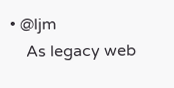• @ljm
    As legacy web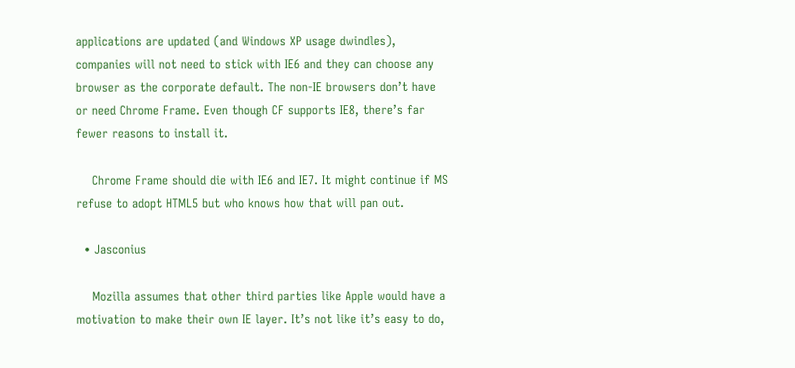applications are updated (and Windows XP usage dwindles), companies will not need to stick with IE6 and they can choose any browser as the corporate default. The non-IE browsers don’t have or need Chrome Frame. Even though CF supports IE8, there’s far fewer reasons to install it.

    Chrome Frame should die with IE6 and IE7. It might continue if MS refuse to adopt HTML5 but who knows how that will pan out.

  • Jasconius

    Mozilla assumes that other third parties like Apple would have a motivation to make their own IE layer. It’s not like it’s easy to do,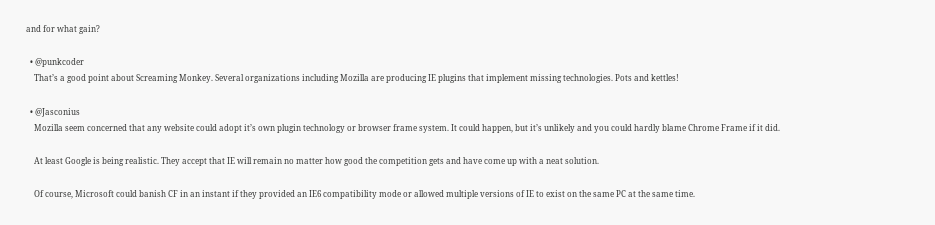and for what gain?

  • @punkcoder
    That’s a good point about Screaming Monkey. Several organizations including Mozilla are producing IE plugins that implement missing technologies. Pots and kettles!

  • @Jasconius
    Mozilla seem concerned that any website could adopt it’s own plugin technology or browser frame system. It could happen, but it’s unlikely and you could hardly blame Chrome Frame if it did.

    At least Google is being realistic. They accept that IE will remain no matter how good the competition gets and have come up with a neat solution.

    Of course, Microsoft could banish CF in an instant if they provided an IE6 compatibility mode or allowed multiple versions of IE to exist on the same PC at the same time.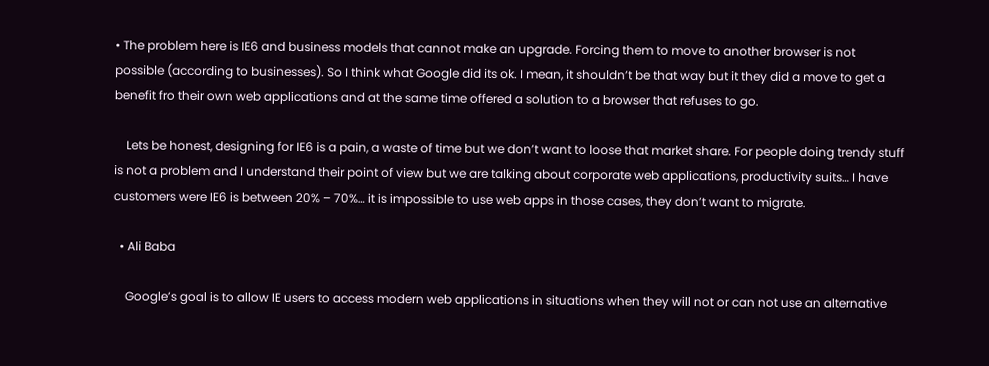• The problem here is IE6 and business models that cannot make an upgrade. Forcing them to move to another browser is not possible (according to businesses). So I think what Google did its ok. I mean, it shouldn’t be that way but it they did a move to get a benefit fro their own web applications and at the same time offered a solution to a browser that refuses to go.

    Lets be honest, designing for IE6 is a pain, a waste of time but we don’t want to loose that market share. For people doing trendy stuff is not a problem and I understand their point of view but we are talking about corporate web applications, productivity suits… I have customers were IE6 is between 20% – 70%… it is impossible to use web apps in those cases, they don’t want to migrate.

  • Ali Baba

    Google’s goal is to allow IE users to access modern web applications in situations when they will not or can not use an alternative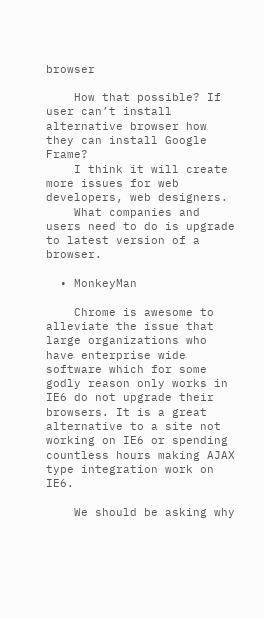browser

    How that possible? If user can’t install alternative browser how they can install Google Frame?
    I think it will create more issues for web developers, web designers.
    What companies and users need to do is upgrade to latest version of a browser.

  • MonkeyMan

    Chrome is awesome to alleviate the issue that large organizations who have enterprise wide software which for some godly reason only works in IE6 do not upgrade their browsers. It is a great alternative to a site not working on IE6 or spending countless hours making AJAX type integration work on IE6.

    We should be asking why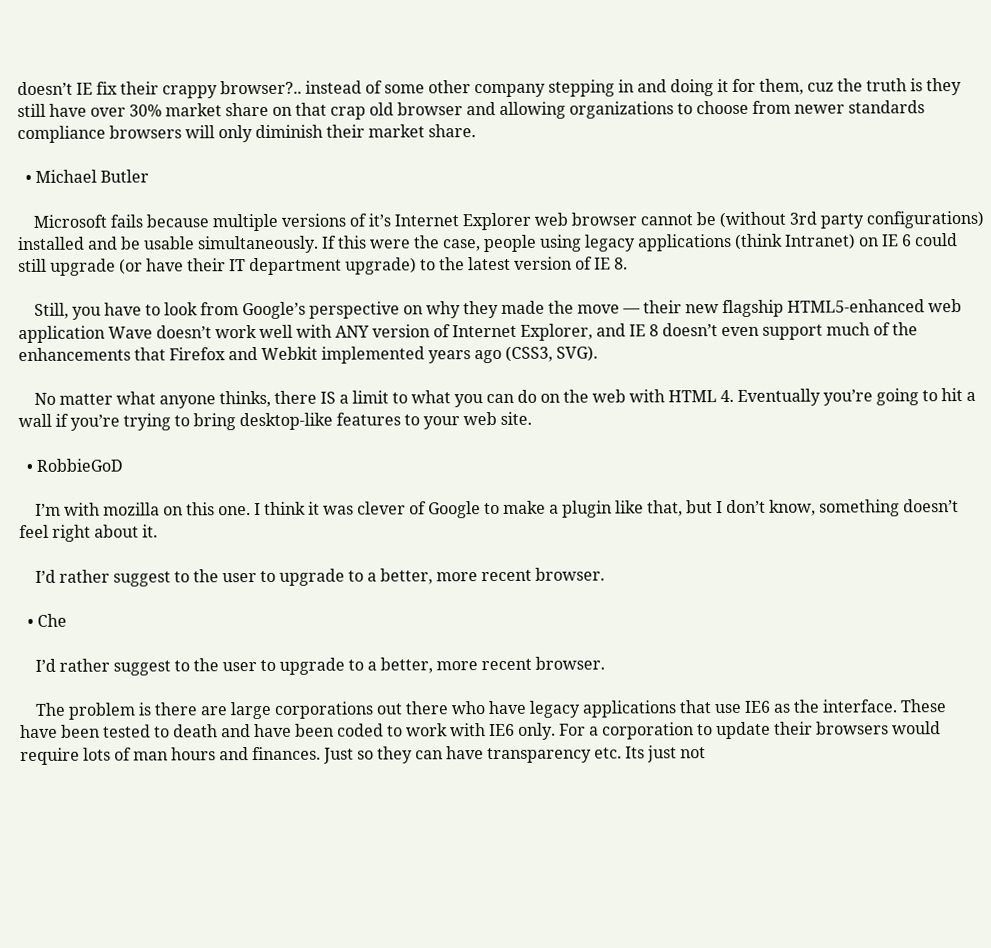doesn’t IE fix their crappy browser?.. instead of some other company stepping in and doing it for them, cuz the truth is they still have over 30% market share on that crap old browser and allowing organizations to choose from newer standards compliance browsers will only diminish their market share.

  • Michael Butler

    Microsoft fails because multiple versions of it’s Internet Explorer web browser cannot be (without 3rd party configurations) installed and be usable simultaneously. If this were the case, people using legacy applications (think Intranet) on IE 6 could still upgrade (or have their IT department upgrade) to the latest version of IE 8.

    Still, you have to look from Google’s perspective on why they made the move — their new flagship HTML5-enhanced web application Wave doesn’t work well with ANY version of Internet Explorer, and IE 8 doesn’t even support much of the enhancements that Firefox and Webkit implemented years ago (CSS3, SVG).

    No matter what anyone thinks, there IS a limit to what you can do on the web with HTML 4. Eventually you’re going to hit a wall if you’re trying to bring desktop-like features to your web site.

  • RobbieGoD

    I’m with mozilla on this one. I think it was clever of Google to make a plugin like that, but I don’t know, something doesn’t feel right about it.

    I’d rather suggest to the user to upgrade to a better, more recent browser.

  • Che

    I’d rather suggest to the user to upgrade to a better, more recent browser.

    The problem is there are large corporations out there who have legacy applications that use IE6 as the interface. These have been tested to death and have been coded to work with IE6 only. For a corporation to update their browsers would require lots of man hours and finances. Just so they can have transparency etc. Its just not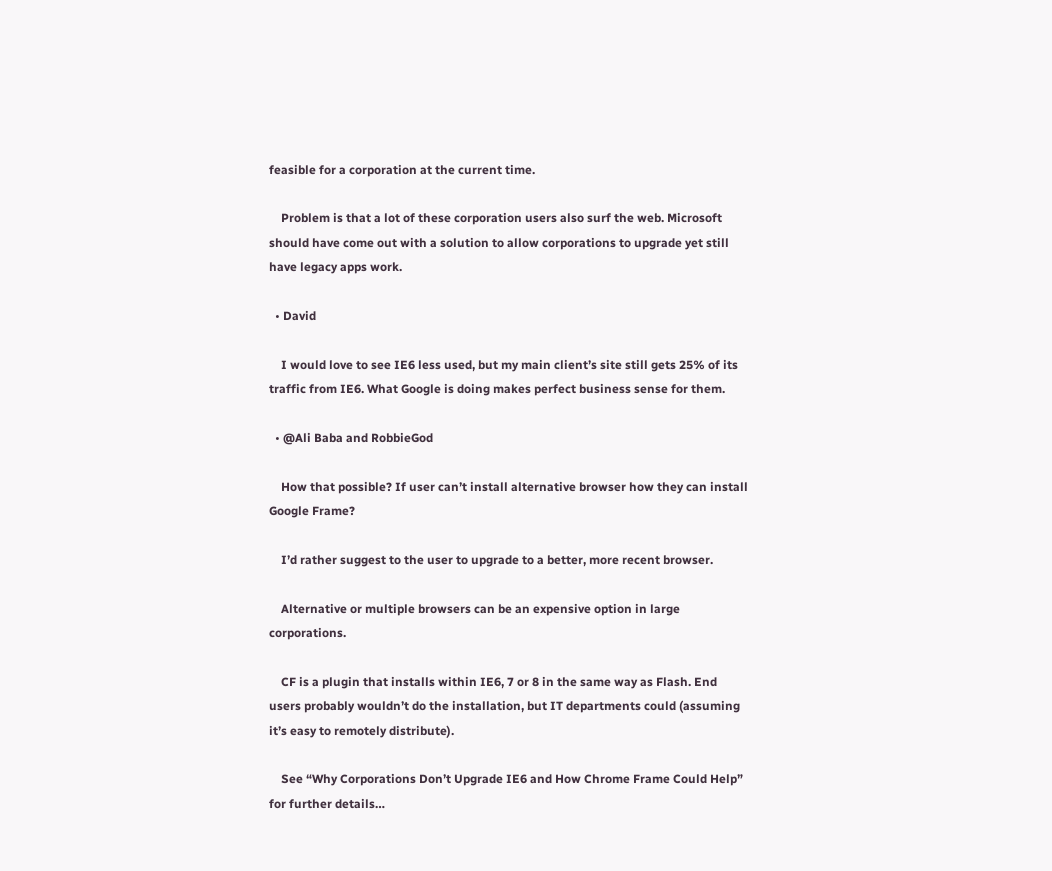feasible for a corporation at the current time.

    Problem is that a lot of these corporation users also surf the web. Microsoft should have come out with a solution to allow corporations to upgrade yet still have legacy apps work.

  • David

    I would love to see IE6 less used, but my main client’s site still gets 25% of its traffic from IE6. What Google is doing makes perfect business sense for them.

  • @Ali Baba and RobbieGod

    How that possible? If user can’t install alternative browser how they can install Google Frame?

    I’d rather suggest to the user to upgrade to a better, more recent browser.

    Alternative or multiple browsers can be an expensive option in large corporations.

    CF is a plugin that installs within IE6, 7 or 8 in the same way as Flash. End users probably wouldn’t do the installation, but IT departments could (assuming it’s easy to remotely distribute).

    See “Why Corporations Don’t Upgrade IE6 and How Chrome Frame Could Help” for further details…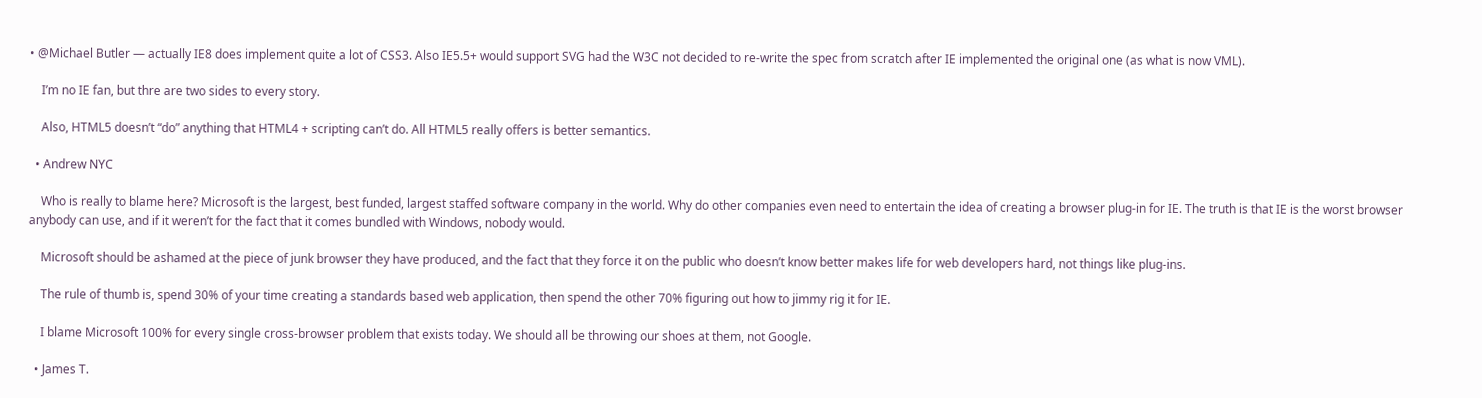• @Michael Butler — actually IE8 does implement quite a lot of CSS3. Also IE5.5+ would support SVG had the W3C not decided to re-write the spec from scratch after IE implemented the original one (as what is now VML).

    I’m no IE fan, but thre are two sides to every story.

    Also, HTML5 doesn’t “do” anything that HTML4 + scripting can’t do. All HTML5 really offers is better semantics.

  • Andrew NYC

    Who is really to blame here? Microsoft is the largest, best funded, largest staffed software company in the world. Why do other companies even need to entertain the idea of creating a browser plug-in for IE. The truth is that IE is the worst browser anybody can use, and if it weren’t for the fact that it comes bundled with Windows, nobody would.

    Microsoft should be ashamed at the piece of junk browser they have produced, and the fact that they force it on the public who doesn’t know better makes life for web developers hard, not things like plug-ins.

    The rule of thumb is, spend 30% of your time creating a standards based web application, then spend the other 70% figuring out how to jimmy rig it for IE.

    I blame Microsoft 100% for every single cross-browser problem that exists today. We should all be throwing our shoes at them, not Google.

  • James T.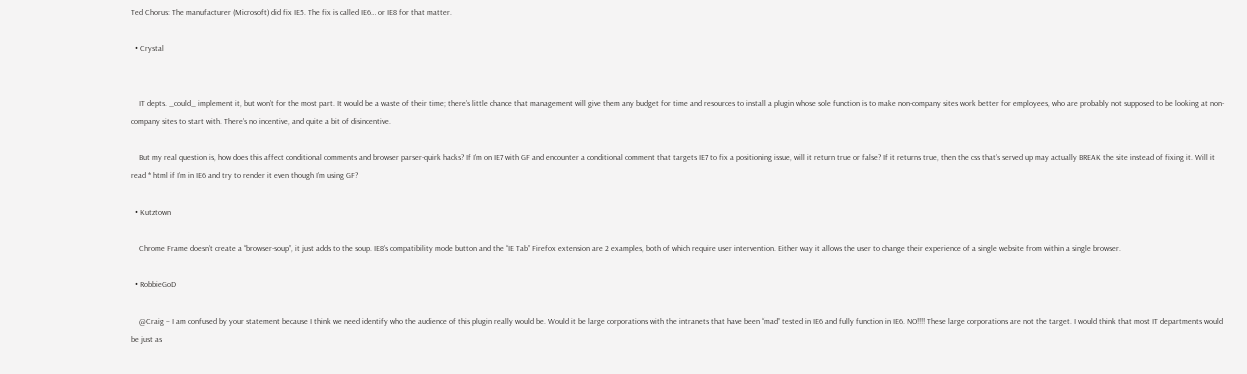Ted Chorus: The manufacturer (Microsoft) did fix IE5. The fix is called IE6… or IE8 for that matter.

  • Crystal


    IT depts. _could_ implement it, but won’t for the most part. It would be a waste of their time; there’s little chance that management will give them any budget for time and resources to install a plugin whose sole function is to make non-company sites work better for employees, who are probably not supposed to be looking at non-company sites to start with. There’s no incentive, and quite a bit of disincentive.

    But my real question is, how does this affect conditional comments and browser parser-quirk hacks? If I’m on IE7 with GF and encounter a conditional comment that targets IE7 to fix a positioning issue, will it return true or false? If it returns true, then the css that’s served up may actually BREAK the site instead of fixing it. Will it read * html if I’m in IE6 and try to render it even though I’m using GF?

  • Kutztown

    Chrome Frame doesn’t create a “browser-soup”, it just adds to the soup. IE8’s compatibility mode button and the “IE Tab” Firefox extension are 2 examples, both of which require user intervention. Either way it allows the user to change their experience of a single website from within a single browser.

  • RobbieGoD

    @Craig – I am confused by your statement because I think we need identify who the audience of this plugin really would be. Would it be large corporations with the intranets that have been “mad” tested in IE6 and fully function in IE6. NO!!!! These large corporations are not the target. I would think that most IT departments would be just as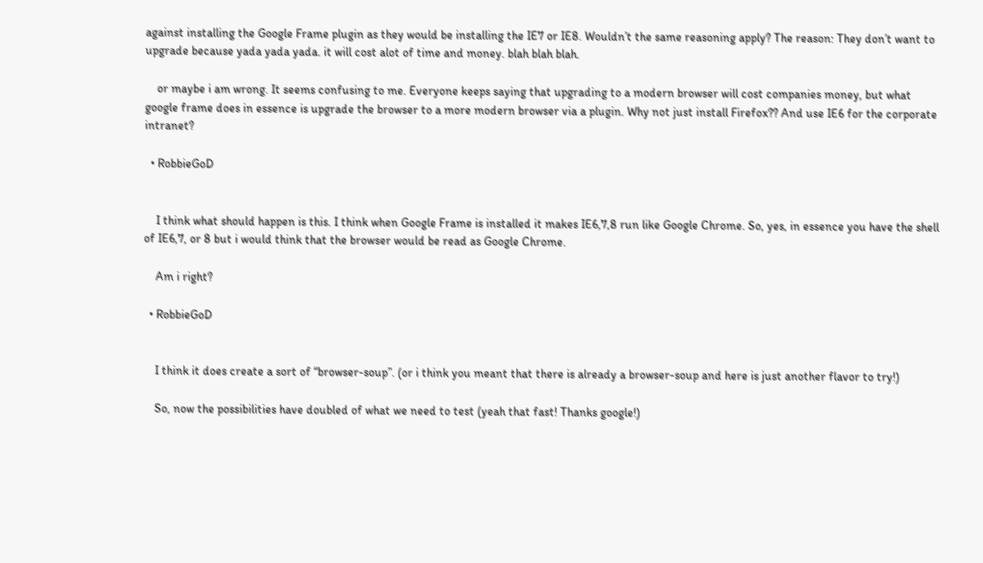against installing the Google Frame plugin as they would be installing the IE7 or IE8. Wouldn’t the same reasoning apply? The reason: They don’t want to upgrade because yada yada yada. it will cost alot of time and money. blah blah blah.

    or maybe i am wrong. It seems confusing to me. Everyone keeps saying that upgrading to a modern browser will cost companies money, but what google frame does in essence is upgrade the browser to a more modern browser via a plugin. Why not just install Firefox?? And use IE6 for the corporate intranet?

  • RobbieGoD


    I think what should happen is this. I think when Google Frame is installed it makes IE6,7,8 run like Google Chrome. So, yes, in essence you have the shell of IE6,7, or 8 but i would think that the browser would be read as Google Chrome.

    Am i right?

  • RobbieGoD


    I think it does create a sort of “browser-soup”. (or i think you meant that there is already a browser-soup and here is just another flavor to try!)

    So, now the possibilities have doubled of what we need to test (yeah that fast! Thanks google!)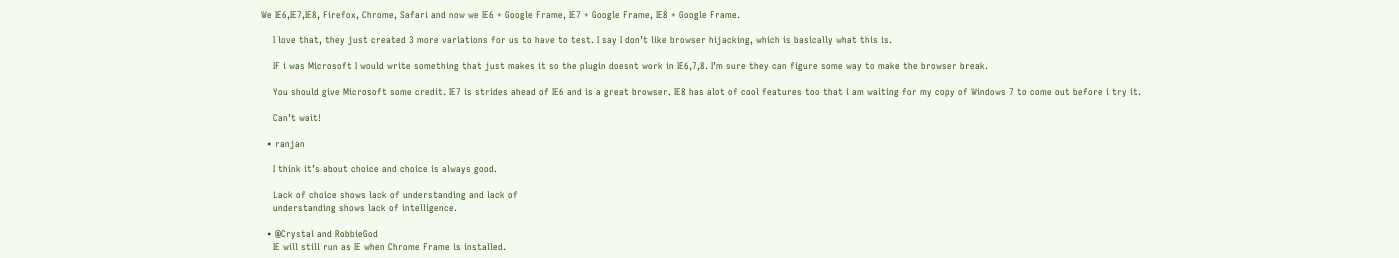We IE6,IE7,IE8, Firefox, Chrome, Safari and now we IE6 + Google Frame, IE7 + Google Frame, IE8 + Google Frame.

    I love that, they just created 3 more variations for us to have to test. I say I don’t like browser hijacking, which is basically what this is.

    IF i was Microsoft I would write something that just makes it so the plugin doesnt work in IE6,7,8. I’m sure they can figure some way to make the browser break.

    You should give Microsoft some credit. IE7 is strides ahead of IE6 and is a great browser. IE8 has alot of cool features too that i am waiting for my copy of Windows 7 to come out before i try it.

    Can’t wait!

  • ranjan

    I think it’s about choice and choice is always good.

    Lack of choice shows lack of understanding and lack of
    understanding shows lack of intelligence.

  • @Crystal and RobbieGod
    IE will still run as IE when Chrome Frame is installed.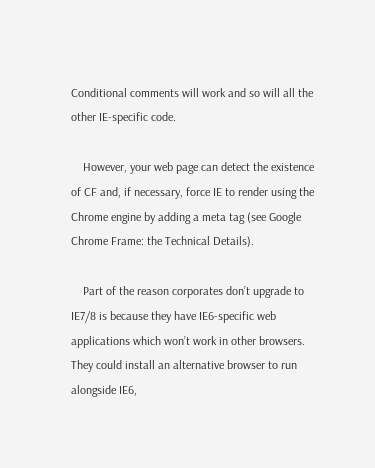Conditional comments will work and so will all the other IE-specific code.

    However, your web page can detect the existence of CF and, if necessary, force IE to render using the Chrome engine by adding a meta tag (see Google Chrome Frame: the Technical Details).

    Part of the reason corporates don’t upgrade to IE7/8 is because they have IE6-specific web applications which won’t work in other browsers. They could install an alternative browser to run alongside IE6,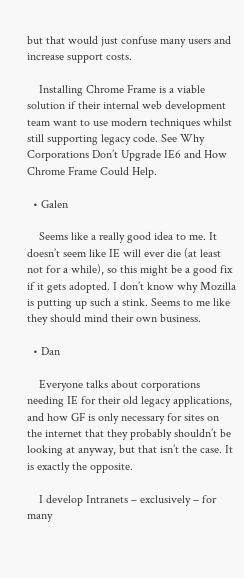but that would just confuse many users and increase support costs.

    Installing Chrome Frame is a viable solution if their internal web development team want to use modern techniques whilst still supporting legacy code. See Why Corporations Don’t Upgrade IE6 and How Chrome Frame Could Help.

  • Galen

    Seems like a really good idea to me. It doesn’t seem like IE will ever die (at least not for a while), so this might be a good fix if it gets adopted. I don’t know why Mozilla is putting up such a stink. Seems to me like they should mind their own business.

  • Dan

    Everyone talks about corporations needing IE for their old legacy applications, and how GF is only necessary for sites on the internet that they probably shouldn’t be looking at anyway, but that isn’t the case. It is exactly the opposite.

    I develop Intranets – exclusively – for many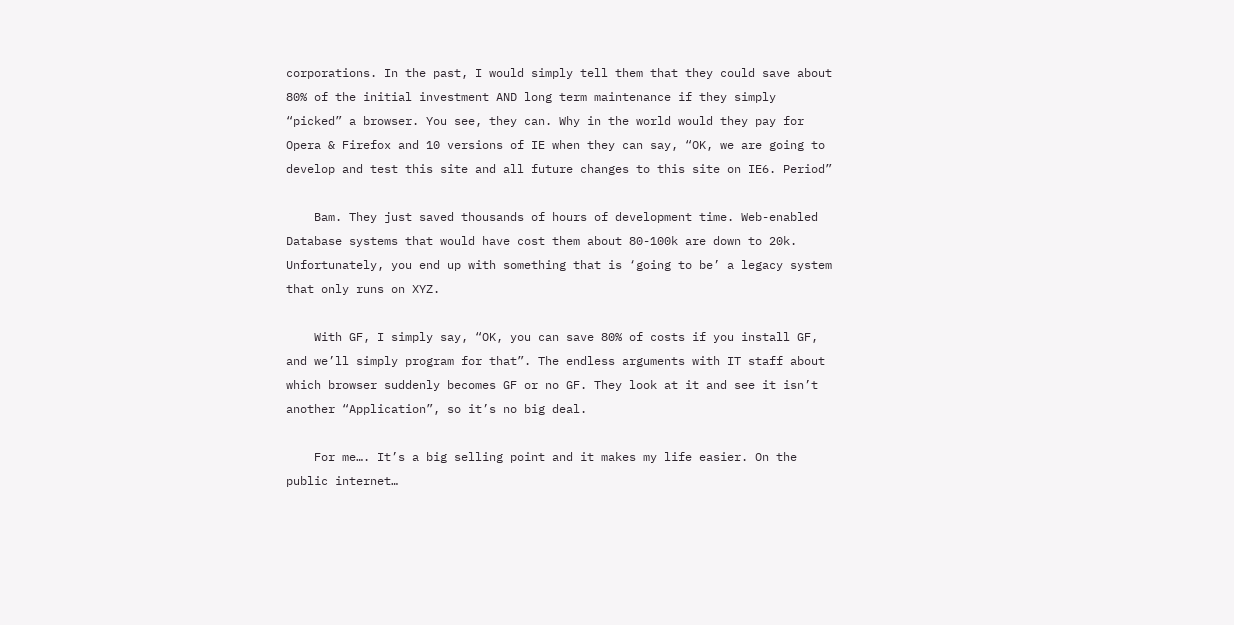corporations. In the past, I would simply tell them that they could save about 80% of the initial investment AND long term maintenance if they simply “picked” a browser. You see, they can. Why in the world would they pay for Opera & Firefox and 10 versions of IE when they can say, “OK, we are going to develop and test this site and all future changes to this site on IE6. Period”

    Bam. They just saved thousands of hours of development time. Web-enabled Database systems that would have cost them about 80-100k are down to 20k. Unfortunately, you end up with something that is ‘going to be’ a legacy system that only runs on XYZ.

    With GF, I simply say, “OK, you can save 80% of costs if you install GF, and we’ll simply program for that”. The endless arguments with IT staff about which browser suddenly becomes GF or no GF. They look at it and see it isn’t another “Application”, so it’s no big deal.

    For me…. It’s a big selling point and it makes my life easier. On the public internet…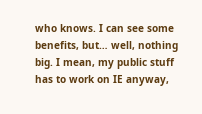who knows. I can see some benefits, but… well, nothing big. I mean, my public stuff has to work on IE anyway,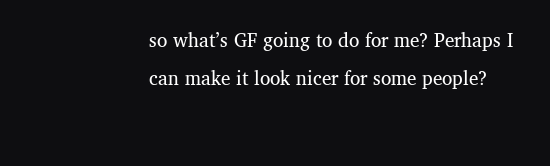so what’s GF going to do for me? Perhaps I can make it look nicer for some people?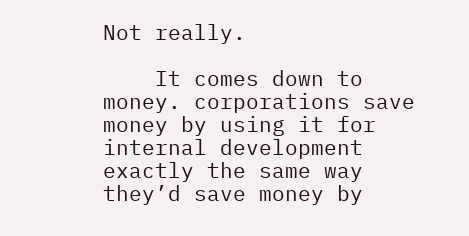Not really.

    It comes down to money. corporations save money by using it for internal development exactly the same way they’d save money by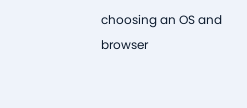choosing an OS and browser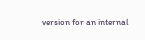version for an internal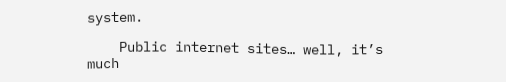system.

    Public internet sites… well, it’s much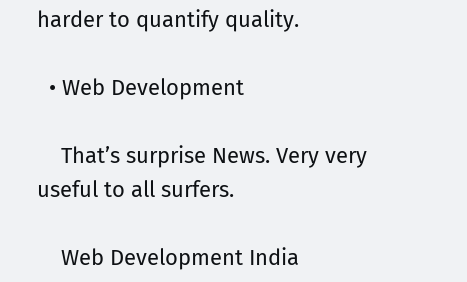harder to quantify quality.

  • Web Development

    That’s surprise News. Very very useful to all surfers.

    Web Development India